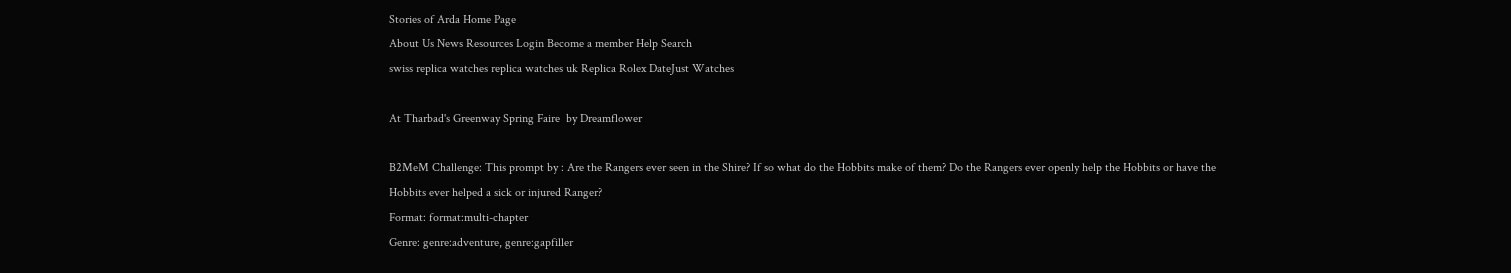Stories of Arda Home Page
About Us News Resources Login Become a member Help Search
swiss replica watches replica watches uk Replica Rolex DateJust Watches

At Tharbad's Greenway Spring Faire  by Dreamflower

B2MeM Challenge: This prompt by : Are the Rangers ever seen in the Shire? If so what do the Hobbits make of them? Do the Rangers ever openly help the Hobbits or have the Hobbits ever helped a sick or injured Ranger?
Format: format:multi-chapter
Genre: genre:adventure, genre:gapfiller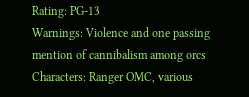Rating: PG-13
Warnings: Violence and one passing mention of cannibalism among orcs
Characters: Ranger OMC, various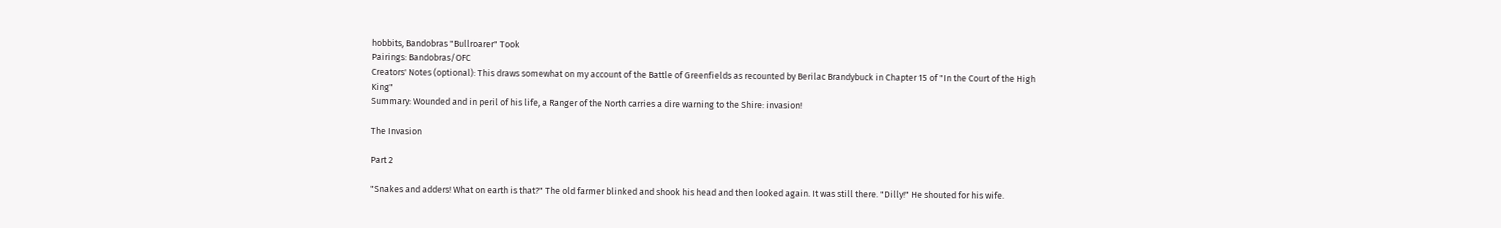hobbits, Bandobras "Bullroarer" Took
Pairings: Bandobras/OFC
Creators' Notes (optional): This draws somewhat on my account of the Battle of Greenfields as recounted by Berilac Brandybuck in Chapter 15 of "In the Court of the High King"
Summary: Wounded and in peril of his life, a Ranger of the North carries a dire warning to the Shire: invasion!

The Invasion

Part 2

"Snakes and adders! What on earth is that?" The old farmer blinked and shook his head and then looked again. It was still there. "Dilly!" He shouted for his wife.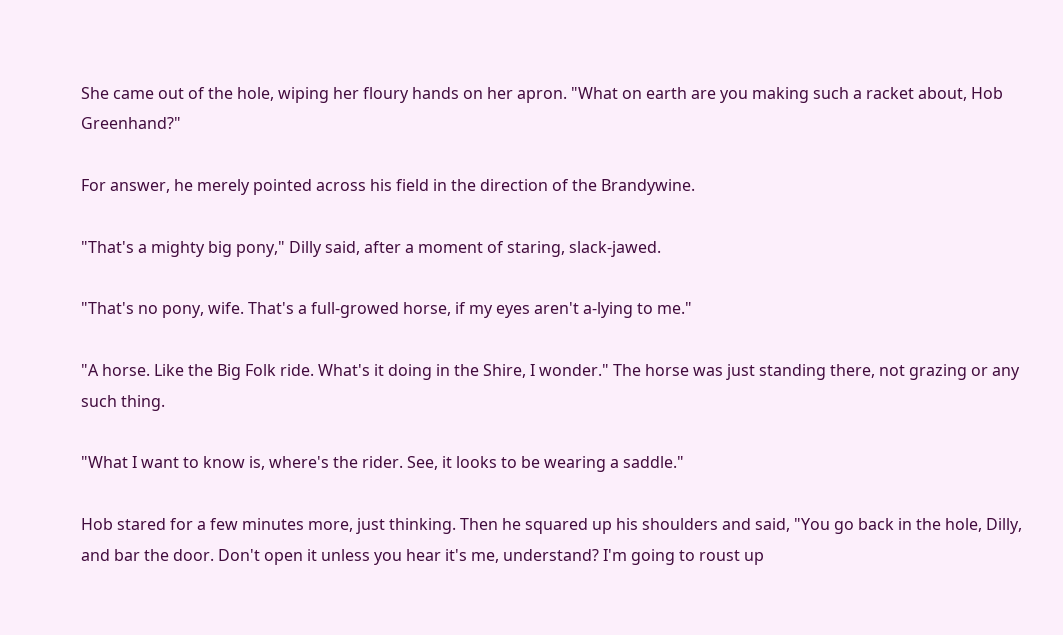She came out of the hole, wiping her floury hands on her apron. "What on earth are you making such a racket about, Hob Greenhand?"

For answer, he merely pointed across his field in the direction of the Brandywine.

"That's a mighty big pony," Dilly said, after a moment of staring, slack-jawed.

"That's no pony, wife. That's a full-growed horse, if my eyes aren't a-lying to me."

"A horse. Like the Big Folk ride. What's it doing in the Shire, I wonder." The horse was just standing there, not grazing or any such thing.

"What I want to know is, where's the rider. See, it looks to be wearing a saddle."

Hob stared for a few minutes more, just thinking. Then he squared up his shoulders and said, "You go back in the hole, Dilly, and bar the door. Don't open it unless you hear it's me, understand? I'm going to roust up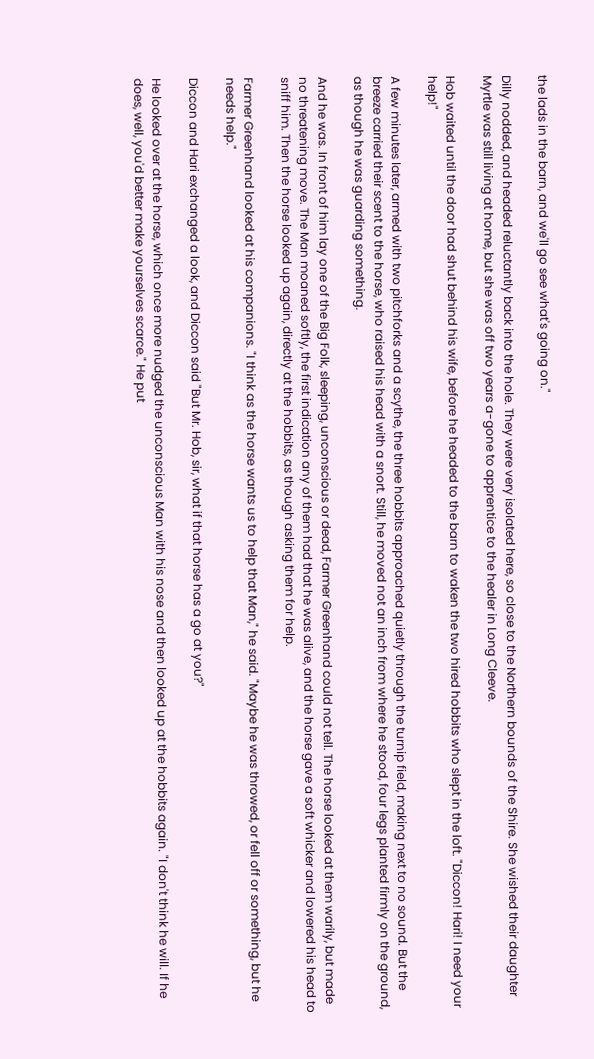the lads in the barn, and we'll go see what's going on."

Dilly nodded, and headed reluctantly back into the hole. They were very isolated here, so close to the Northern bounds of the Shire. She wished their daughter Myrtle was still living at home, but she was off two years a-gone to apprentice to the healer in Long Cleeve.

Hob waited until the door had shut behind his wife, before he headed to the barn to waken the two hired hobbits who slept in the loft. "Diccon! Hari! I need your help!"

A few minutes later, armed with two pitchforks and a scythe, the three hobbits approached quietly through the turnip field, making next to no sound. But the breeze carried their scent to the horse, who raised his head with a snort. Still, he moved not an inch from where he stood, four legs planted firmly on the ground, as though he was guarding something.

And he was. In front of him lay one of the Big Folk, sleeping, unconscious or dead, Farmer Greenhand could not tell. The horse looked at them warily, but made no threatening move. The Man moaned softly, the first indication any of them had that he was alive, and the horse gave a soft whicker and lowered his head to sniff him. Then the horse looked up again, directly at the hobbits, as though asking them for help.

Farmer Greenhand looked at his companions. "I think as the horse wants us to help that Man," he said. "Maybe he was throwed, or fell off or something, but he needs help."

Diccon and Hari exchanged a look, and Diccon said "But Mr. Hob, sir, what if that horse has a go at you?"

He looked over at the horse, which once more nudged the unconscious Man with his nose and then looked up at the hobbits again. "I don't think he will. If he does, well, you'd better make yourselves scarce." He put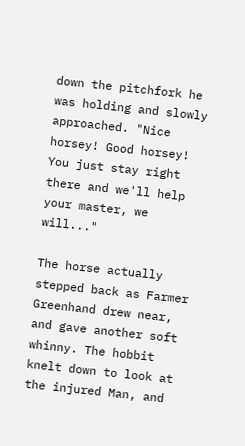down the pitchfork he was holding and slowly approached. "Nice horsey! Good horsey! You just stay right there and we'll help your master, we will..."

The horse actually stepped back as Farmer Greenhand drew near, and gave another soft whinny. The hobbit knelt down to look at the injured Man, and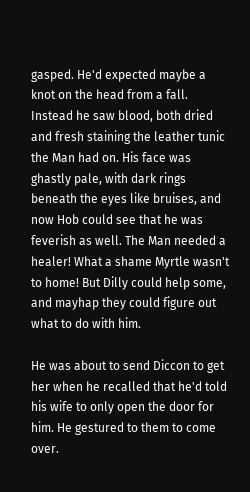gasped. He'd expected maybe a knot on the head from a fall. Instead he saw blood, both dried and fresh staining the leather tunic the Man had on. His face was ghastly pale, with dark rings beneath the eyes like bruises, and now Hob could see that he was feverish as well. The Man needed a healer! What a shame Myrtle wasn't to home! But Dilly could help some, and mayhap they could figure out what to do with him.

He was about to send Diccon to get her when he recalled that he'd told his wife to only open the door for him. He gestured to them to come over.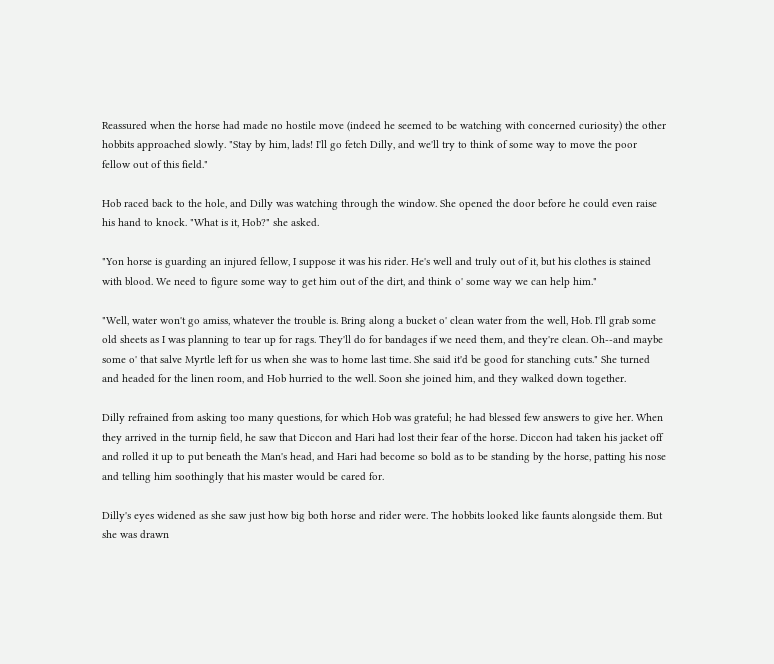Reassured when the horse had made no hostile move (indeed he seemed to be watching with concerned curiosity) the other hobbits approached slowly. "Stay by him, lads! I'll go fetch Dilly, and we'll try to think of some way to move the poor fellow out of this field."

Hob raced back to the hole, and Dilly was watching through the window. She opened the door before he could even raise his hand to knock. "What is it, Hob?" she asked.

"Yon horse is guarding an injured fellow, I suppose it was his rider. He's well and truly out of it, but his clothes is stained with blood. We need to figure some way to get him out of the dirt, and think o' some way we can help him."

"Well, water won't go amiss, whatever the trouble is. Bring along a bucket o' clean water from the well, Hob. I'll grab some old sheets as I was planning to tear up for rags. They'll do for bandages if we need them, and they're clean. Oh--and maybe some o' that salve Myrtle left for us when she was to home last time. She said it'd be good for stanching cuts." She turned and headed for the linen room, and Hob hurried to the well. Soon she joined him, and they walked down together.

Dilly refrained from asking too many questions, for which Hob was grateful; he had blessed few answers to give her. When they arrived in the turnip field, he saw that Diccon and Hari had lost their fear of the horse. Diccon had taken his jacket off and rolled it up to put beneath the Man's head, and Hari had become so bold as to be standing by the horse, patting his nose and telling him soothingly that his master would be cared for.

Dilly's eyes widened as she saw just how big both horse and rider were. The hobbits looked like faunts alongside them. But she was drawn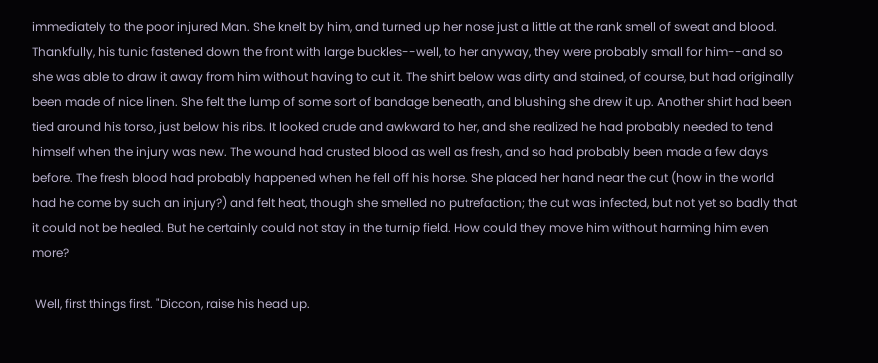immediately to the poor injured Man. She knelt by him, and turned up her nose just a little at the rank smell of sweat and blood. Thankfully, his tunic fastened down the front with large buckles--well, to her anyway, they were probably small for him--and so she was able to draw it away from him without having to cut it. The shirt below was dirty and stained, of course, but had originally been made of nice linen. She felt the lump of some sort of bandage beneath, and blushing she drew it up. Another shirt had been tied around his torso, just below his ribs. It looked crude and awkward to her, and she realized he had probably needed to tend himself when the injury was new. The wound had crusted blood as well as fresh, and so had probably been made a few days before. The fresh blood had probably happened when he fell off his horse. She placed her hand near the cut (how in the world had he come by such an injury?) and felt heat, though she smelled no putrefaction; the cut was infected, but not yet so badly that it could not be healed. But he certainly could not stay in the turnip field. How could they move him without harming him even more?

 Well, first things first. "Diccon, raise his head up.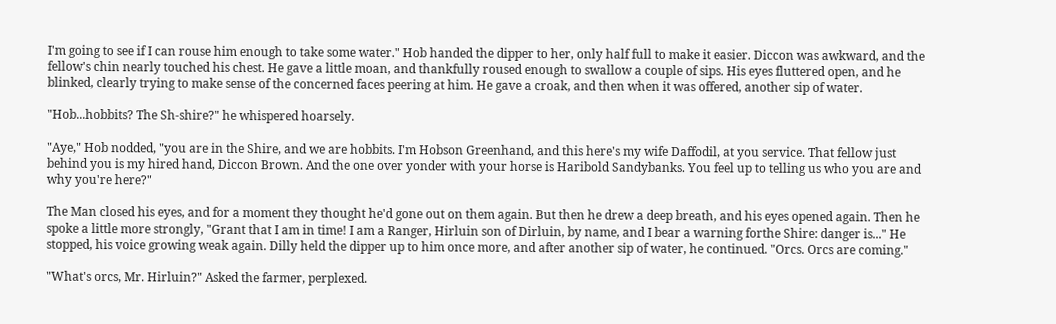I'm going to see if I can rouse him enough to take some water." Hob handed the dipper to her, only half full to make it easier. Diccon was awkward, and the fellow's chin nearly touched his chest. He gave a little moan, and thankfully roused enough to swallow a couple of sips. His eyes fluttered open, and he blinked, clearly trying to make sense of the concerned faces peering at him. He gave a croak, and then when it was offered, another sip of water.

"Hob...hobbits? The Sh-shire?" he whispered hoarsely.

"Aye," Hob nodded, "you are in the Shire, and we are hobbits. I'm Hobson Greenhand, and this here's my wife Daffodil, at you service. That fellow just behind you is my hired hand, Diccon Brown. And the one over yonder with your horse is Haribold Sandybanks. You feel up to telling us who you are and why you're here?"

The Man closed his eyes, and for a moment they thought he'd gone out on them again. But then he drew a deep breath, and his eyes opened again. Then he spoke a little more strongly, "Grant that I am in time! I am a Ranger, Hirluin son of Dirluin, by name, and I bear a warning forthe Shire: danger is..." He stopped, his voice growing weak again. Dilly held the dipper up to him once more, and after another sip of water, he continued. "Orcs. Orcs are coming."

"What's orcs, Mr. Hirluin?" Asked the farmer, perplexed.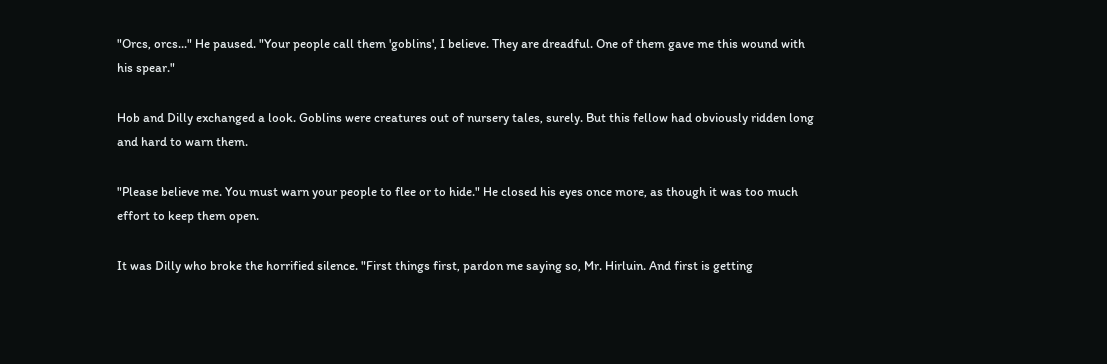"Orcs, orcs..." He paused. "Your people call them 'goblins', I believe. They are dreadful. One of them gave me this wound with his spear."

Hob and Dilly exchanged a look. Goblins were creatures out of nursery tales, surely. But this fellow had obviously ridden long and hard to warn them.

"Please believe me. You must warn your people to flee or to hide." He closed his eyes once more, as though it was too much effort to keep them open.

It was Dilly who broke the horrified silence. "First things first, pardon me saying so, Mr. Hirluin. And first is getting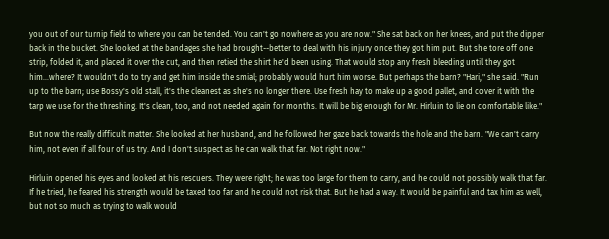you out of our turnip field to where you can be tended. You can't go nowhere as you are now." She sat back on her knees, and put the dipper back in the bucket. She looked at the bandages she had brought--better to deal with his injury once they got him put. But she tore off one strip, folded it, and placed it over the cut, and then retied the shirt he'd been using. That would stop any fresh bleeding until they got him...where? It wouldn't do to try and get him inside the smial; probably would hurt him worse. But perhaps the barn? "Hari," she said. "Run up to the barn; use Bossy's old stall, it's the cleanest as she's no longer there. Use fresh hay to make up a good pallet, and cover it with the tarp we use for the threshing. It's clean, too, and not needed again for months. It will be big enough for Mr. Hirluin to lie on comfortable like."

But now the really difficult matter. She looked at her husband, and he followed her gaze back towards the hole and the barn. "We can't carry him, not even if all four of us try. And I don't suspect as he can walk that far. Not right now."

Hirluin opened his eyes and looked at his rescuers. They were right; he was too large for them to carry, and he could not possibly walk that far. If he tried, he feared his strength would be taxed too far and he could not risk that. But he had a way. It would be painful and tax him as well, but not so much as trying to walk would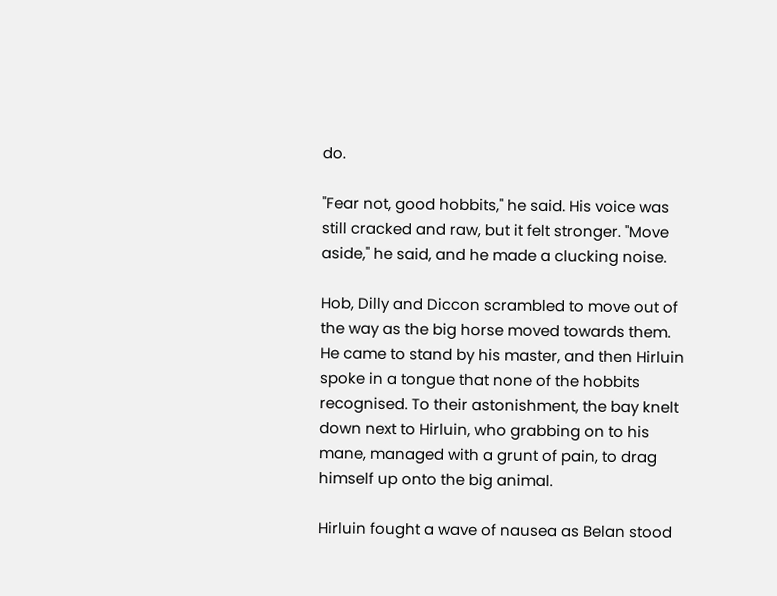do.

"Fear not, good hobbits," he said. His voice was still cracked and raw, but it felt stronger. "Move aside," he said, and he made a clucking noise.

Hob, Dilly and Diccon scrambled to move out of the way as the big horse moved towards them. He came to stand by his master, and then Hirluin spoke in a tongue that none of the hobbits recognised. To their astonishment, the bay knelt down next to Hirluin, who grabbing on to his mane, managed with a grunt of pain, to drag himself up onto the big animal.

Hirluin fought a wave of nausea as Belan stood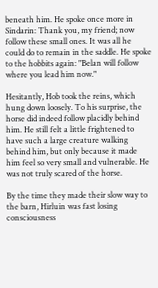beneath him. He spoke once more in Sindarin: Thank you, my friend; now follow these small ones. It was all he could do to remain in the saddle. He spoke to the hobbits again: "Belan will follow where you lead him now."

Hesitantly, Hob took the reins, which hung down loosely. To his surprise, the horse did indeed follow placidly behind him. He still felt a little frightened to have such a large creature walking behind him, but only because it made him feel so very small and vulnerable. He was not truly scared of the horse.

By the time they made their slow way to the barn, Hirluin was fast losing consciousness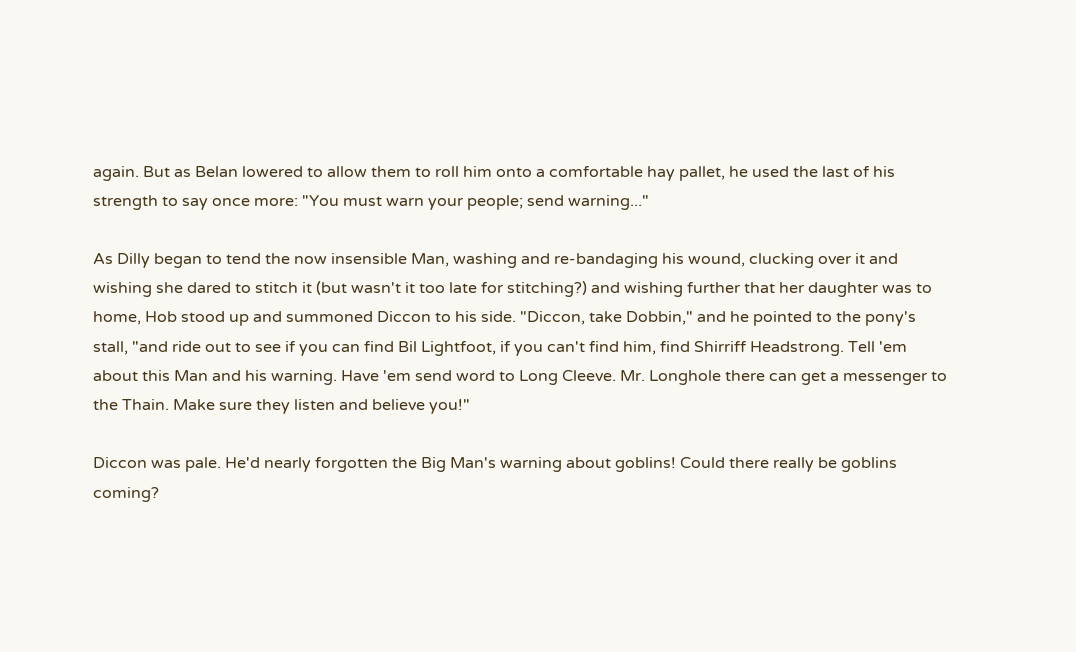again. But as Belan lowered to allow them to roll him onto a comfortable hay pallet, he used the last of his strength to say once more: "You must warn your people; send warning..."

As Dilly began to tend the now insensible Man, washing and re-bandaging his wound, clucking over it and wishing she dared to stitch it (but wasn't it too late for stitching?) and wishing further that her daughter was to home, Hob stood up and summoned Diccon to his side. "Diccon, take Dobbin," and he pointed to the pony's stall, "and ride out to see if you can find Bil Lightfoot, if you can't find him, find Shirriff Headstrong. Tell 'em about this Man and his warning. Have 'em send word to Long Cleeve. Mr. Longhole there can get a messenger to the Thain. Make sure they listen and believe you!"

Diccon was pale. He'd nearly forgotten the Big Man's warning about goblins! Could there really be goblins coming?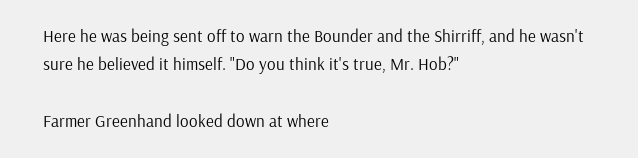Here he was being sent off to warn the Bounder and the Shirriff, and he wasn't sure he believed it himself. "Do you think it's true, Mr. Hob?"

Farmer Greenhand looked down at where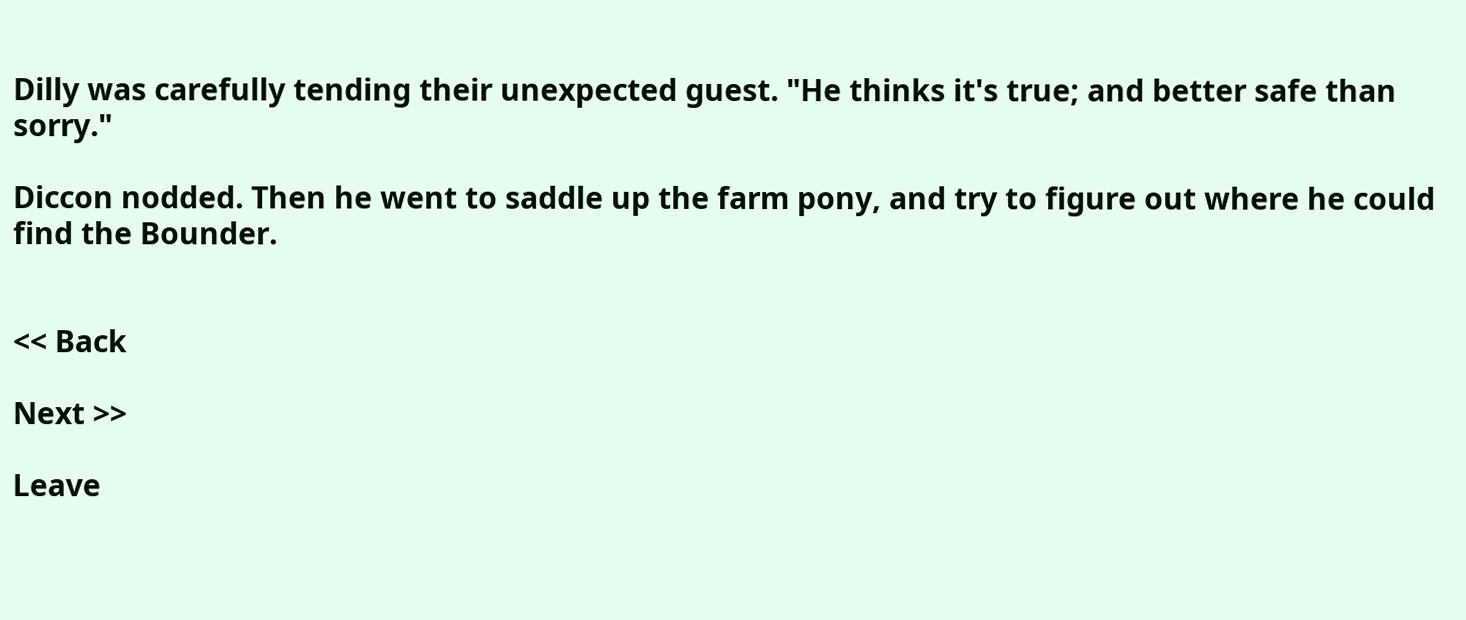Dilly was carefully tending their unexpected guest. "He thinks it's true; and better safe than sorry."

Diccon nodded. Then he went to saddle up the farm pony, and try to figure out where he could find the Bounder.


<< Back

Next >>

Leave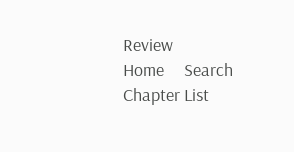Review
Home     Search     Chapter List